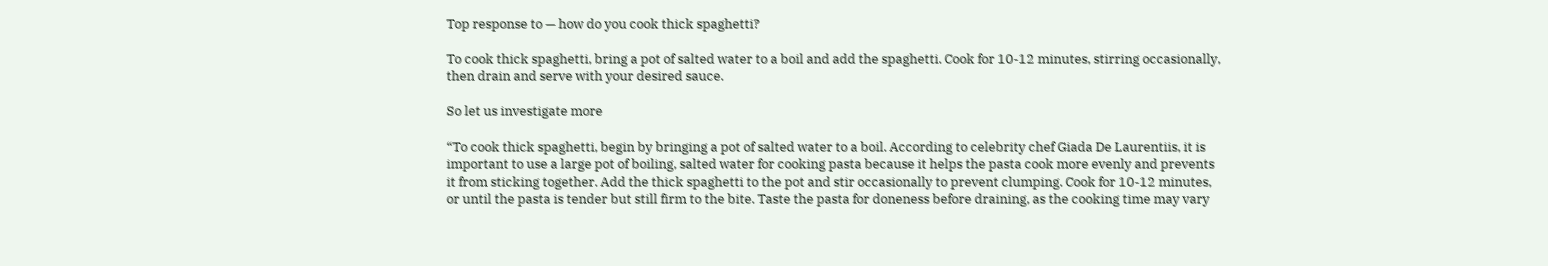Top response to — how do you cook thick spaghetti?

To cook thick spaghetti, bring a pot of salted water to a boil and add the spaghetti. Cook for 10-12 minutes, stirring occasionally, then drain and serve with your desired sauce.

So let us investigate more

“To cook thick spaghetti, begin by bringing a pot of salted water to a boil. According to celebrity chef Giada De Laurentiis, it is important to use a large pot of boiling, salted water for cooking pasta because it helps the pasta cook more evenly and prevents it from sticking together. Add the thick spaghetti to the pot and stir occasionally to prevent clumping. Cook for 10-12 minutes, or until the pasta is tender but still firm to the bite. Taste the pasta for doneness before draining, as the cooking time may vary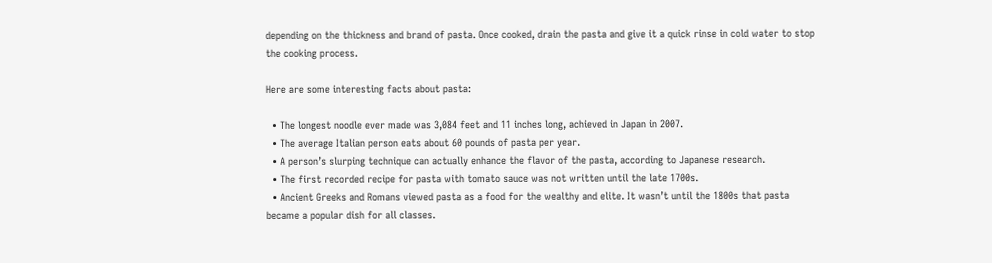depending on the thickness and brand of pasta. Once cooked, drain the pasta and give it a quick rinse in cold water to stop the cooking process.

Here are some interesting facts about pasta:

  • The longest noodle ever made was 3,084 feet and 11 inches long, achieved in Japan in 2007.
  • The average Italian person eats about 60 pounds of pasta per year.
  • A person’s slurping technique can actually enhance the flavor of the pasta, according to Japanese research.
  • The first recorded recipe for pasta with tomato sauce was not written until the late 1700s.
  • Ancient Greeks and Romans viewed pasta as a food for the wealthy and elite. It wasn’t until the 1800s that pasta became a popular dish for all classes.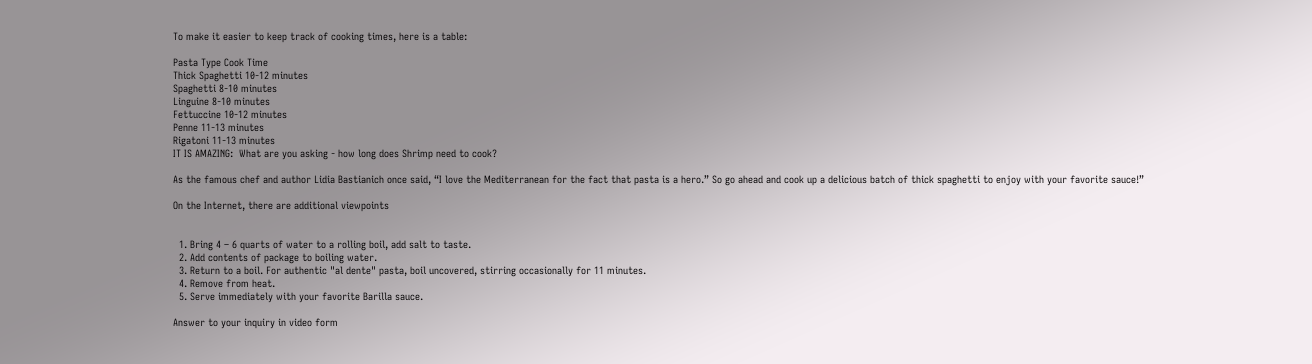To make it easier to keep track of cooking times, here is a table:

Pasta Type Cook Time
Thick Spaghetti 10-12 minutes
Spaghetti 8-10 minutes
Linguine 8-10 minutes
Fettuccine 10-12 minutes
Penne 11-13 minutes
Rigatoni 11-13 minutes
IT IS AMAZING:  What are you asking - how long does Shrimp need to cook?

As the famous chef and author Lidia Bastianich once said, “I love the Mediterranean for the fact that pasta is a hero.” So go ahead and cook up a delicious batch of thick spaghetti to enjoy with your favorite sauce!”

On the Internet, there are additional viewpoints


  1. Bring 4 – 6 quarts of water to a rolling boil, add salt to taste.
  2. Add contents of package to boiling water.
  3. Return to a boil. For authentic "al dente" pasta, boil uncovered, stirring occasionally for 11 minutes.
  4. Remove from heat.
  5. Serve immediately with your favorite Barilla sauce.

Answer to your inquiry in video form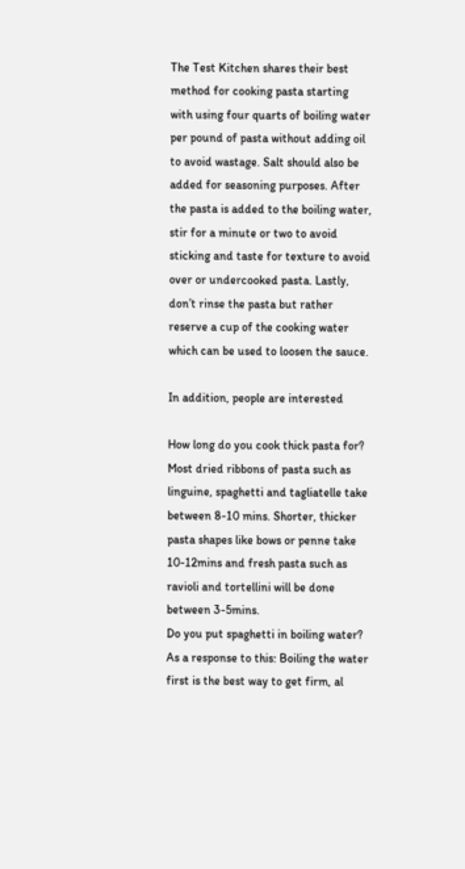The Test Kitchen shares their best method for cooking pasta starting with using four quarts of boiling water per pound of pasta without adding oil to avoid wastage. Salt should also be added for seasoning purposes. After the pasta is added to the boiling water, stir for a minute or two to avoid sticking and taste for texture to avoid over or undercooked pasta. Lastly, don’t rinse the pasta but rather reserve a cup of the cooking water which can be used to loosen the sauce.

In addition, people are interested

How long do you cook thick pasta for?
Most dried ribbons of pasta such as linguine, spaghetti and tagliatelle take between 8-10 mins. Shorter, thicker pasta shapes like bows or penne take 10-12mins and fresh pasta such as ravioli and tortellini will be done between 3-5mins.
Do you put spaghetti in boiling water?
As a response to this: Boiling the water first is the best way to get firm, al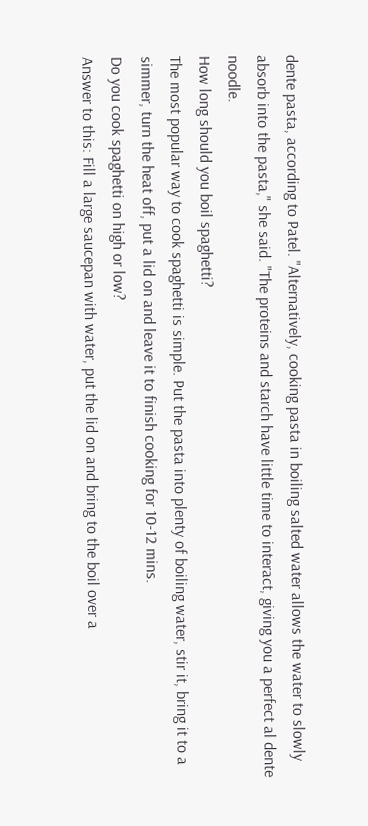dente pasta, according to Patel. "Alternatively, cooking pasta in boiling salted water allows the water to slowly absorb into the pasta," she said. "The proteins and starch have little time to interact, giving you a perfect al dente noodle.
How long should you boil spaghetti?
The most popular way to cook spaghetti is simple. Put the pasta into plenty of boiling water, stir it, bring it to a simmer, turn the heat off, put a lid on and leave it to finish cooking for 10-12 mins.
Do you cook spaghetti on high or low?
Answer to this: Fill a large saucepan with water, put the lid on and bring to the boil over a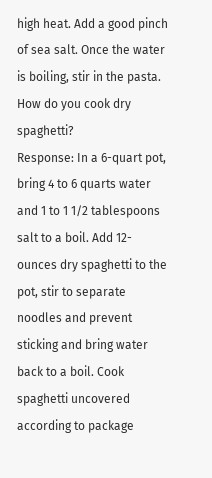high heat. Add a good pinch of sea salt. Once the water is boiling, stir in the pasta.
How do you cook dry spaghetti?
Response: In a 6-quart pot, bring 4 to 6 quarts water and 1 to 1 1/2 tablespoons salt to a boil. Add 12-ounces dry spaghetti to the pot, stir to separate noodles and prevent sticking and bring water back to a boil. Cook spaghetti uncovered according to package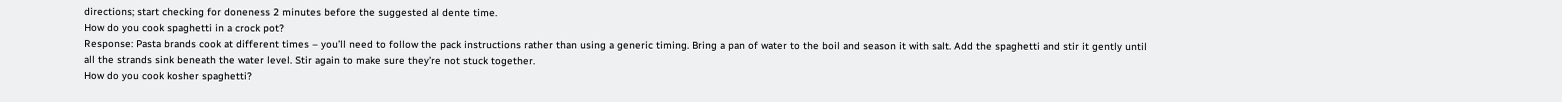directions; start checking for doneness 2 minutes before the suggested al dente time.
How do you cook spaghetti in a crock pot?
Response: Pasta brands cook at different times – you’ll need to follow the pack instructions rather than using a generic timing. Bring a pan of water to the boil and season it with salt. Add the spaghetti and stir it gently until all the strands sink beneath the water level. Stir again to make sure they’re not stuck together.
How do you cook kosher spaghetti?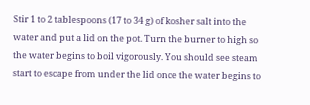Stir 1 to 2 tablespoons (17 to 34 g) of kosher salt into the water and put a lid on the pot. Turn the burner to high so the water begins to boil vigorously. You should see steam start to escape from under the lid once the water begins to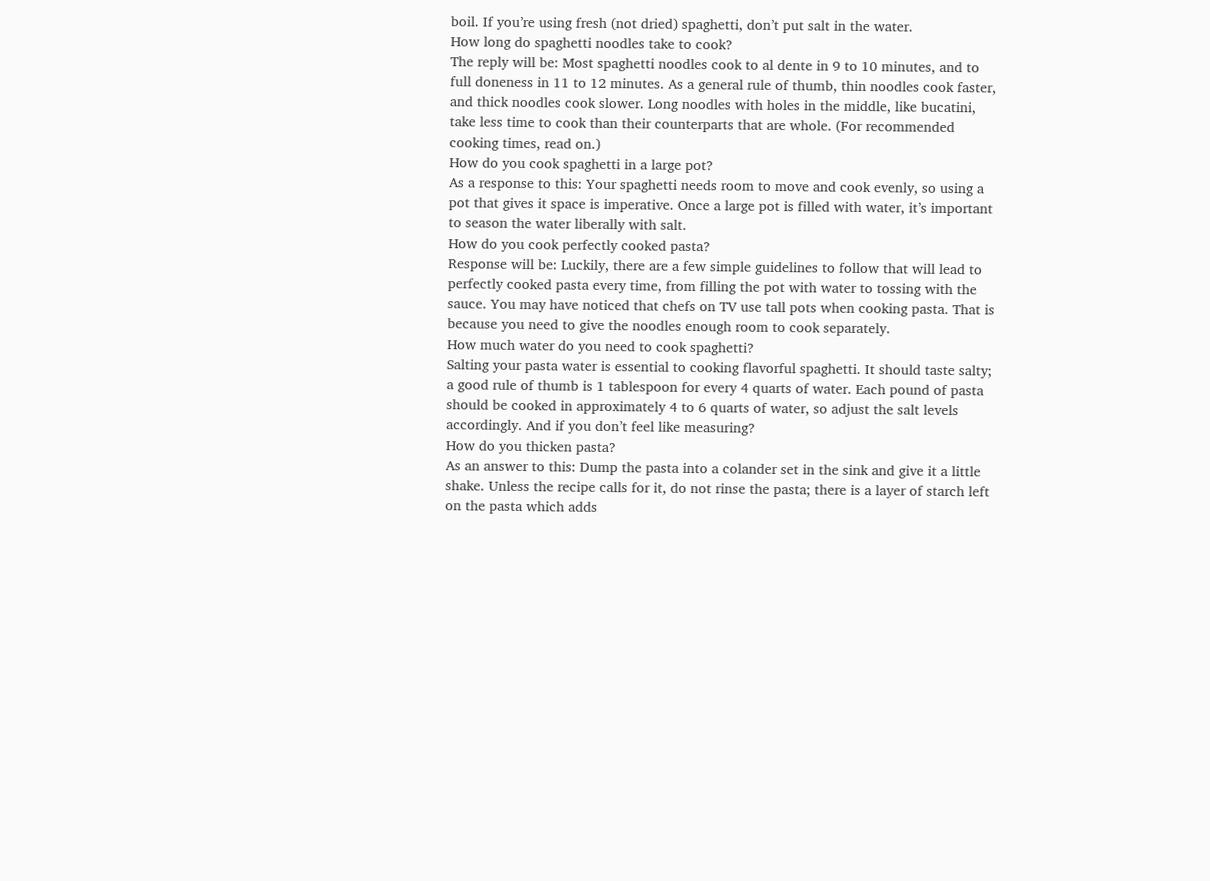boil. If you’re using fresh (not dried) spaghetti, don’t put salt in the water.
How long do spaghetti noodles take to cook?
The reply will be: Most spaghetti noodles cook to al dente in 9 to 10 minutes, and to full doneness in 11 to 12 minutes. As a general rule of thumb, thin noodles cook faster, and thick noodles cook slower. Long noodles with holes in the middle, like bucatini, take less time to cook than their counterparts that are whole. (For recommended cooking times, read on.)
How do you cook spaghetti in a large pot?
As a response to this: Your spaghetti needs room to move and cook evenly, so using a pot that gives it space is imperative. Once a large pot is filled with water, it’s important to season the water liberally with salt.
How do you cook perfectly cooked pasta?
Response will be: Luckily, there are a few simple guidelines to follow that will lead to perfectly cooked pasta every time, from filling the pot with water to tossing with the sauce. You may have noticed that chefs on TV use tall pots when cooking pasta. That is because you need to give the noodles enough room to cook separately.
How much water do you need to cook spaghetti?
Salting your pasta water is essential to cooking flavorful spaghetti. It should taste salty; a good rule of thumb is 1 tablespoon for every 4 quarts of water. Each pound of pasta should be cooked in approximately 4 to 6 quarts of water, so adjust the salt levels accordingly. And if you don’t feel like measuring?
How do you thicken pasta?
As an answer to this: Dump the pasta into a colander set in the sink and give it a little shake. Unless the recipe calls for it, do not rinse the pasta; there is a layer of starch left on the pasta which adds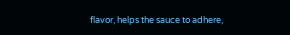flavor, helps the sauce to adhere,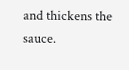and thickens the sauce.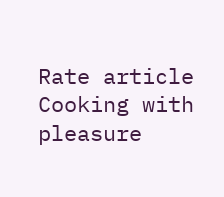Rate article
Cooking with pleasure